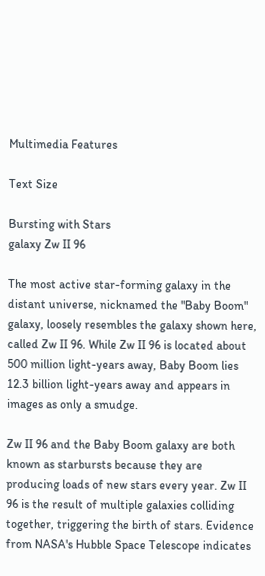Multimedia Features

Text Size

Bursting with Stars
galaxy Zw II 96

The most active star-forming galaxy in the distant universe, nicknamed the "Baby Boom" galaxy, loosely resembles the galaxy shown here, called Zw II 96. While Zw II 96 is located about 500 million light-years away, Baby Boom lies 12.3 billion light-years away and appears in images as only a smudge.

Zw II 96 and the Baby Boom galaxy are both known as starbursts because they are producing loads of new stars every year. Zw II 96 is the result of multiple galaxies colliding together, triggering the birth of stars. Evidence from NASA's Hubble Space Telescope indicates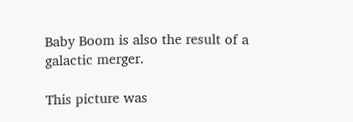Baby Boom is also the result of a galactic merger.

This picture was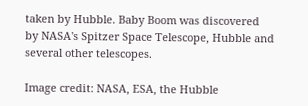taken by Hubble. Baby Boom was discovered by NASA's Spitzer Space Telescope, Hubble and several other telescopes.

Image credit: NASA, ESA, the Hubble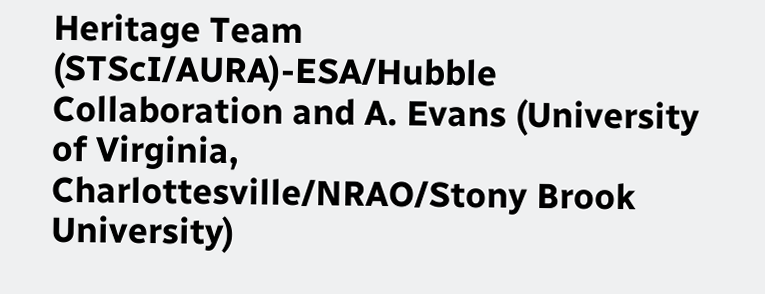Heritage Team (STScI/AURA)-ESA/Hubble Collaboration and A. Evans (University of Virginia, Charlottesville/NRAO/Stony Brook University)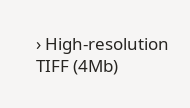› High-resolution TIFF (4Mb)